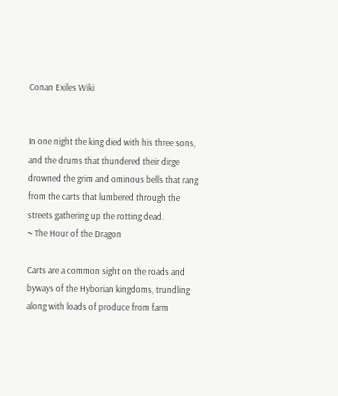Conan Exiles Wiki


In one night the king died with his three sons, and the drums that thundered their dirge drowned the grim and ominous bells that rang from the carts that lumbered through the streets gathering up the rotting dead.
~ The Hour of the Dragon

Carts are a common sight on the roads and byways of the Hyborian kingdoms, trundling along with loads of produce from farm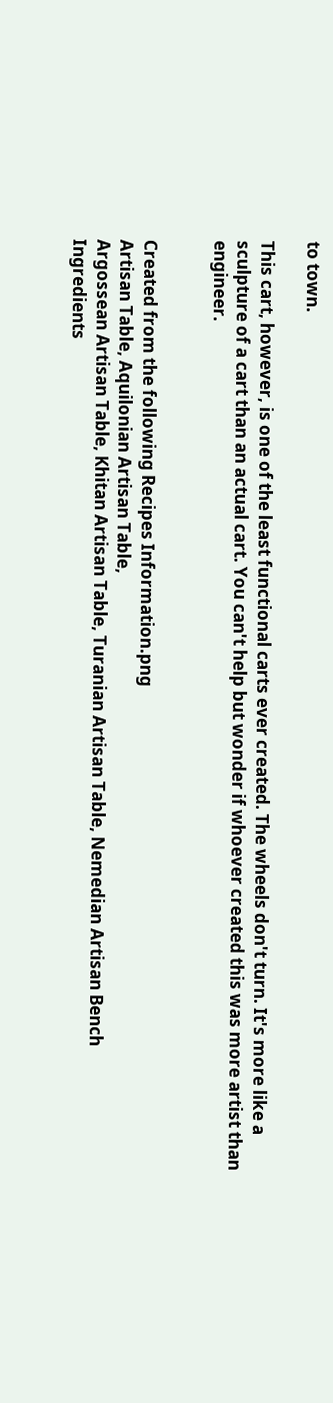to town.

This cart, however, is one of the least functional carts ever created. The wheels don't turn. It's more like a sculpture of a cart than an actual cart. You can't help but wonder if whoever created this was more artist than engineer.


Created from the following Recipes Information.png
Artisan Table, Aquilonian Artisan Table,
Argossean Artisan Table, Khitan Artisan Table, Turanian Artisan Table, Nemedian Artisan Bench
Ingredients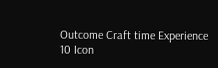Outcome Craft time Experience
10 Icon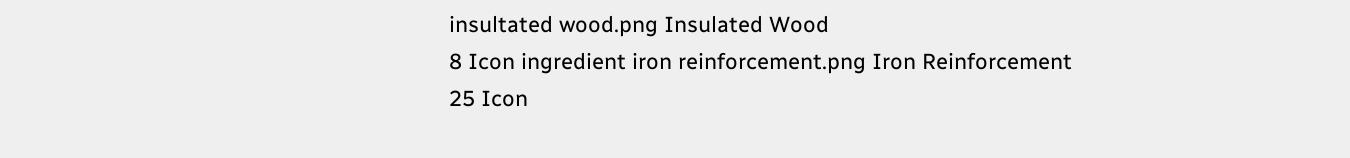insultated wood.png Insulated Wood
8 Icon ingredient iron reinforcement.png Iron Reinforcement
25 Icon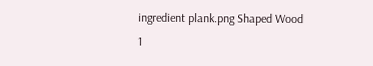ingredient plank.png Shaped Wood
1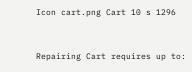Icon cart.png Cart 10 s 1296


Repairing Cart requires up to: